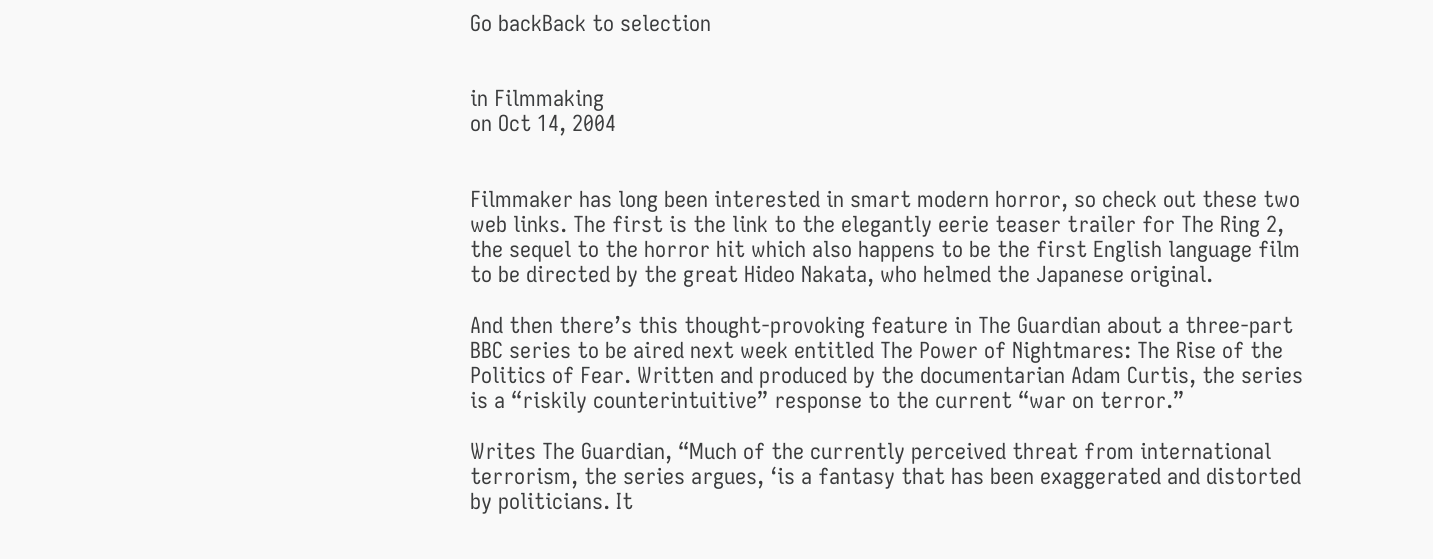Go backBack to selection


in Filmmaking
on Oct 14, 2004


Filmmaker has long been interested in smart modern horror, so check out these two web links. The first is the link to the elegantly eerie teaser trailer for The Ring 2, the sequel to the horror hit which also happens to be the first English language film to be directed by the great Hideo Nakata, who helmed the Japanese original.

And then there’s this thought-provoking feature in The Guardian about a three-part BBC series to be aired next week entitled The Power of Nightmares: The Rise of the Politics of Fear. Written and produced by the documentarian Adam Curtis, the series is a “riskily counterintuitive” response to the current “war on terror.”

Writes The Guardian, “Much of the currently perceived threat from international terrorism, the series argues, ‘is a fantasy that has been exaggerated and distorted by politicians. It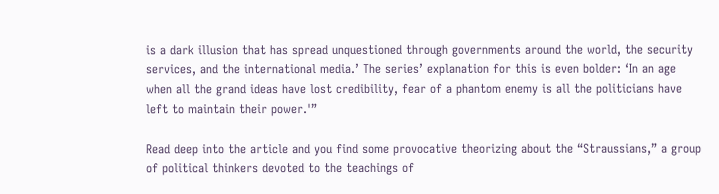is a dark illusion that has spread unquestioned through governments around the world, the security services, and the international media.’ The series’ explanation for this is even bolder: ‘In an age when all the grand ideas have lost credibility, fear of a phantom enemy is all the politicians have left to maintain their power.'”

Read deep into the article and you find some provocative theorizing about the “Straussians,” a group of political thinkers devoted to the teachings of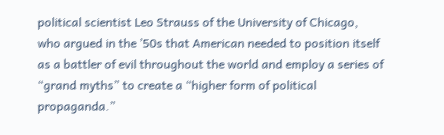political scientist Leo Strauss of the University of Chicago, who argued in the ’50s that American needed to position itself as a battler of evil throughout the world and employ a series of “grand myths” to create a “higher form of political propaganda.”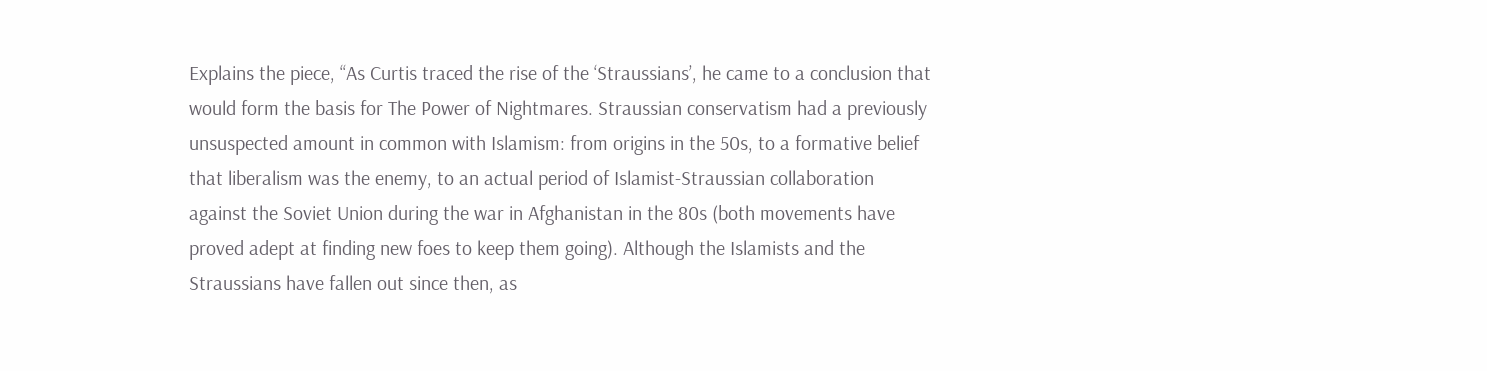Explains the piece, “As Curtis traced the rise of the ‘Straussians’, he came to a conclusion that would form the basis for The Power of Nightmares. Straussian conservatism had a previously unsuspected amount in common with Islamism: from origins in the 50s, to a formative belief that liberalism was the enemy, to an actual period of Islamist-Straussian collaboration against the Soviet Union during the war in Afghanistan in the 80s (both movements have proved adept at finding new foes to keep them going). Although the Islamists and the Straussians have fallen out since then, as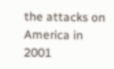the attacks on America in 2001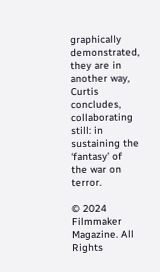graphically demonstrated, they are in another way, Curtis concludes, collaborating still: in sustaining the ‘fantasy’ of the war on terror.

© 2024 Filmmaker Magazine. All Rights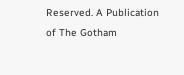Reserved. A Publication of The Gotham